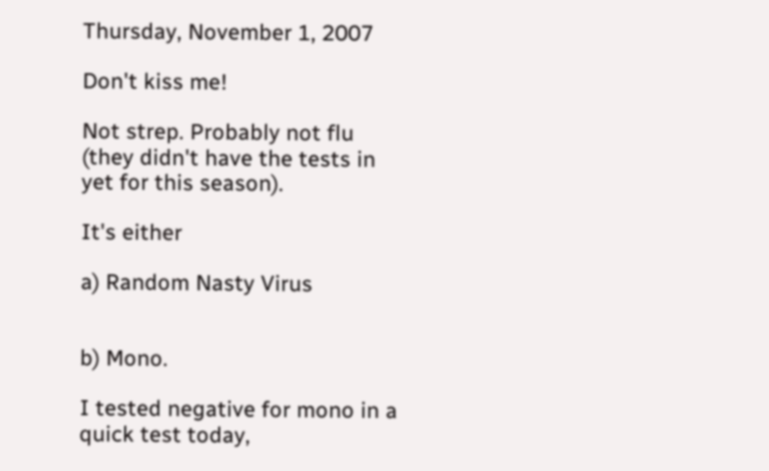Thursday, November 1, 2007

Don't kiss me!

Not strep. Probably not flu (they didn't have the tests in yet for this season).

It's either

a) Random Nasty Virus


b) Mono.

I tested negative for mono in a quick test today,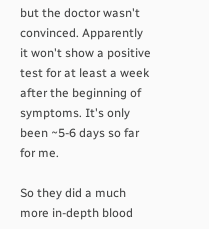but the doctor wasn't convinced. Apparently it won't show a positive test for at least a week after the beginning of symptoms. It's only been ~5-6 days so far for me.

So they did a much more in-depth blood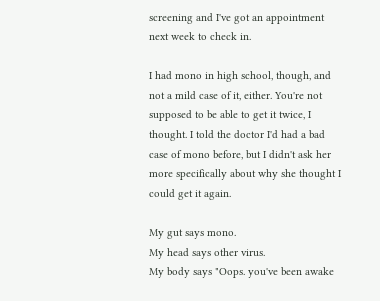screening and I've got an appointment next week to check in.

I had mono in high school, though, and not a mild case of it, either. You're not supposed to be able to get it twice, I thought. I told the doctor I'd had a bad case of mono before, but I didn't ask her more specifically about why she thought I could get it again.

My gut says mono.
My head says other virus.
My body says "Oops. you've been awake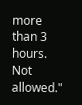more than 3 hours. Not allowed."